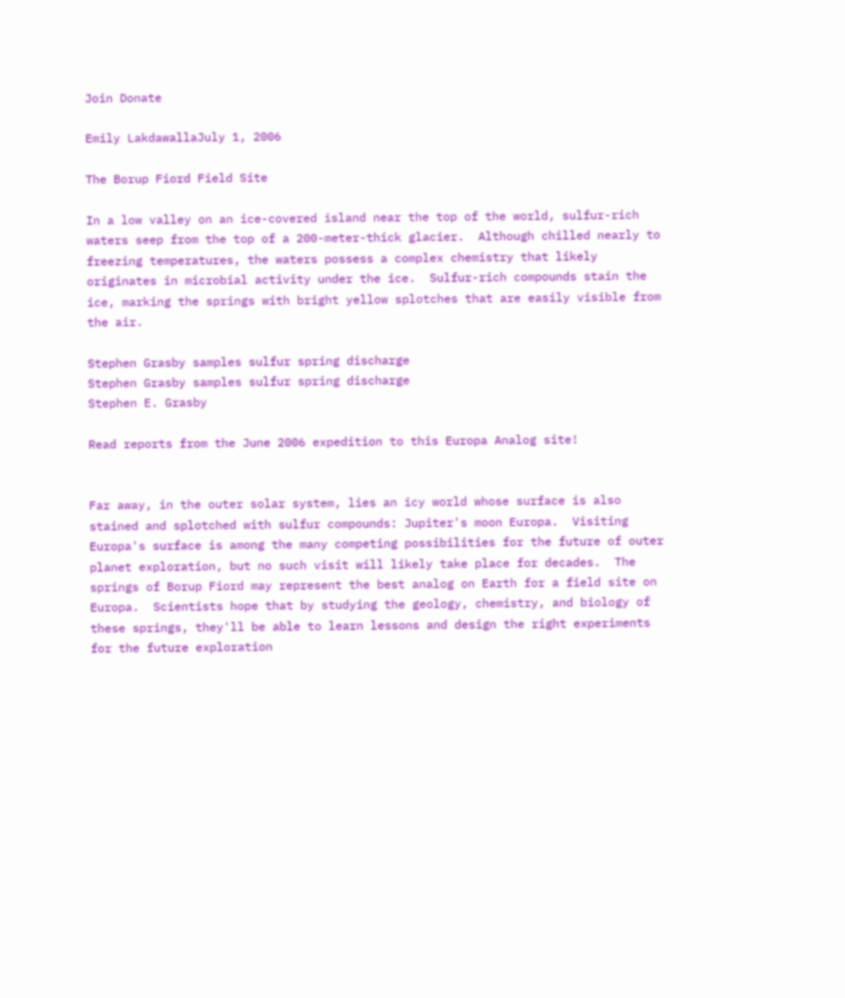Join Donate

Emily LakdawallaJuly 1, 2006

The Borup Fiord Field Site

In a low valley on an ice-covered island near the top of the world, sulfur-rich waters seep from the top of a 200-meter-thick glacier.  Although chilled nearly to freezing temperatures, the waters possess a complex chemistry that likely originates in microbial activity under the ice.  Sulfur-rich compounds stain the ice, marking the springs with bright yellow splotches that are easily visible from the air.

Stephen Grasby samples sulfur spring discharge
Stephen Grasby samples sulfur spring discharge
Stephen E. Grasby

Read reports from the June 2006 expedition to this Europa Analog site!


Far away, in the outer solar system, lies an icy world whose surface is also stained and splotched with sulfur compounds: Jupiter's moon Europa.  Visiting Europa's surface is among the many competing possibilities for the future of outer planet exploration, but no such visit will likely take place for decades.  The springs of Borup Fiord may represent the best analog on Earth for a field site on Europa.  Scientists hope that by studying the geology, chemistry, and biology of these springs, they'll be able to learn lessons and design the right experiments for the future exploration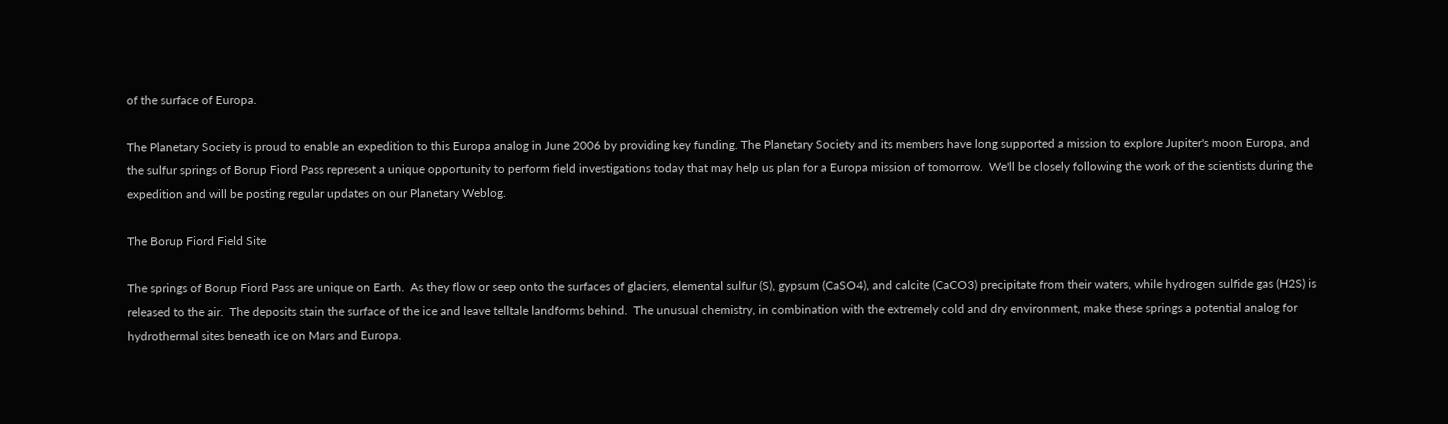of the surface of Europa.

The Planetary Society is proud to enable an expedition to this Europa analog in June 2006 by providing key funding. The Planetary Society and its members have long supported a mission to explore Jupiter's moon Europa, and the sulfur springs of Borup Fiord Pass represent a unique opportunity to perform field investigations today that may help us plan for a Europa mission of tomorrow.  We'll be closely following the work of the scientists during the expedition and will be posting regular updates on our Planetary Weblog.

The Borup Fiord Field Site

The springs of Borup Fiord Pass are unique on Earth.  As they flow or seep onto the surfaces of glaciers, elemental sulfur (S), gypsum (CaSO4), and calcite (CaCO3) precipitate from their waters, while hydrogen sulfide gas (H2S) is released to the air.  The deposits stain the surface of the ice and leave telltale landforms behind.  The unusual chemistry, in combination with the extremely cold and dry environment, make these springs a potential analog for hydrothermal sites beneath ice on Mars and Europa.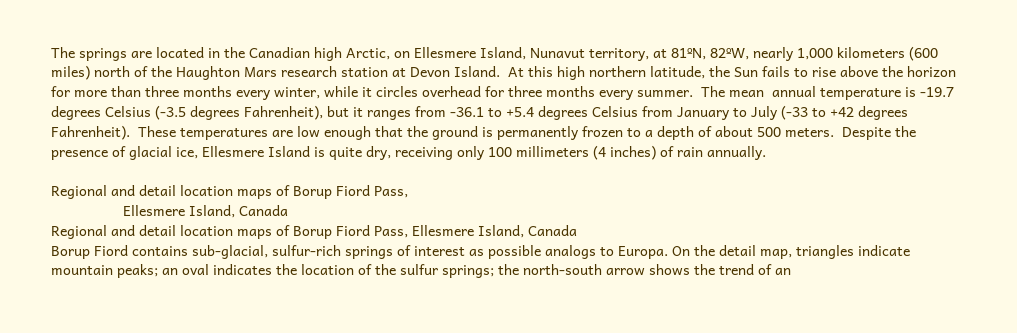The springs are located in the Canadian high Arctic, on Ellesmere Island, Nunavut territory, at 81ºN, 82ºW, nearly 1,000 kilometers (600 miles) north of the Haughton Mars research station at Devon Island.  At this high northern latitude, the Sun fails to rise above the horizon for more than three months every winter, while it circles overhead for three months every summer.  The mean  annual temperature is -19.7 degrees Celsius (-3.5 degrees Fahrenheit), but it ranges from -36.1 to +5.4 degrees Celsius from January to July (-33 to +42 degrees Fahrenheit).  These temperatures are low enough that the ground is permanently frozen to a depth of about 500 meters.  Despite the presence of glacial ice, Ellesmere Island is quite dry, receiving only 100 millimeters (4 inches) of rain annually.

Regional and detail location maps of Borup Fiord Pass,
                  Ellesmere Island, Canada
Regional and detail location maps of Borup Fiord Pass, Ellesmere Island, Canada
Borup Fiord contains sub-glacial, sulfur-rich springs of interest as possible analogs to Europa. On the detail map, triangles indicate mountain peaks; an oval indicates the location of the sulfur springs; the north-south arrow shows the trend of an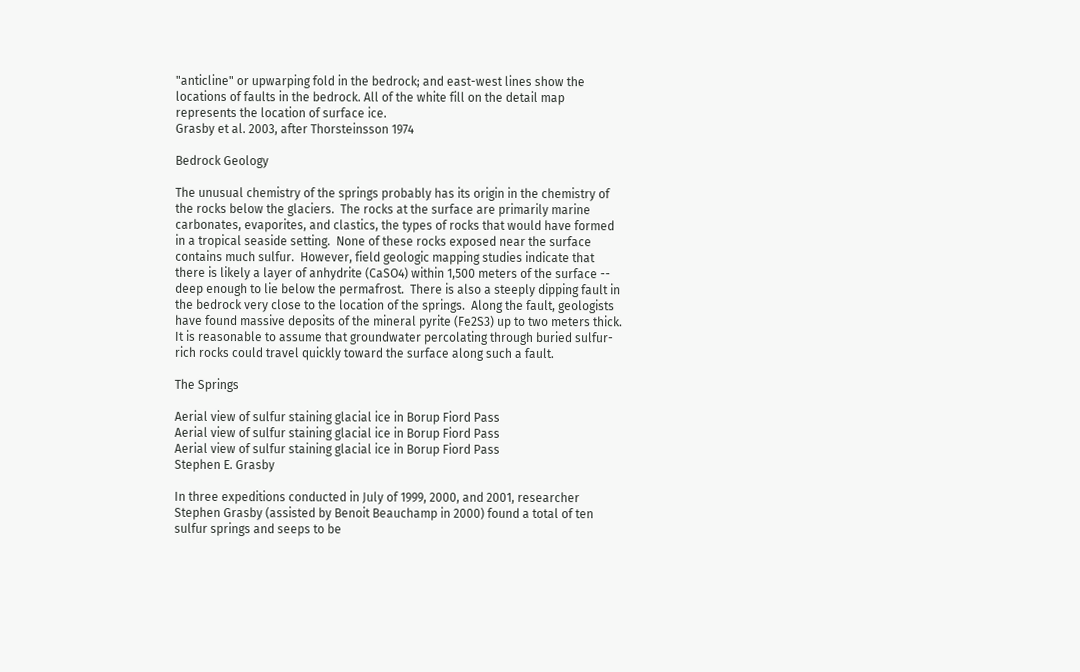"anticline" or upwarping fold in the bedrock; and east-west lines show the locations of faults in the bedrock. All of the white fill on the detail map represents the location of surface ice.
Grasby et al. 2003, after Thorsteinsson 1974

Bedrock Geology

The unusual chemistry of the springs probably has its origin in the chemistry of the rocks below the glaciers.  The rocks at the surface are primarily marine carbonates, evaporites, and clastics, the types of rocks that would have formed in a tropical seaside setting.  None of these rocks exposed near the surface contains much sulfur.  However, field geologic mapping studies indicate that there is likely a layer of anhydrite (CaSO4) within 1,500 meters of the surface -- deep enough to lie below the permafrost.  There is also a steeply dipping fault in the bedrock very close to the location of the springs.  Along the fault, geologists have found massive deposits of the mineral pyrite (Fe2S3) up to two meters thick.  It is reasonable to assume that groundwater percolating through buried sulfur-rich rocks could travel quickly toward the surface along such a fault.

The Springs

Aerial view of sulfur staining glacial ice in Borup Fiord Pass
Aerial view of sulfur staining glacial ice in Borup Fiord Pass
Aerial view of sulfur staining glacial ice in Borup Fiord Pass
Stephen E. Grasby

In three expeditions conducted in July of 1999, 2000, and 2001, researcher Stephen Grasby (assisted by Benoit Beauchamp in 2000) found a total of ten sulfur springs and seeps to be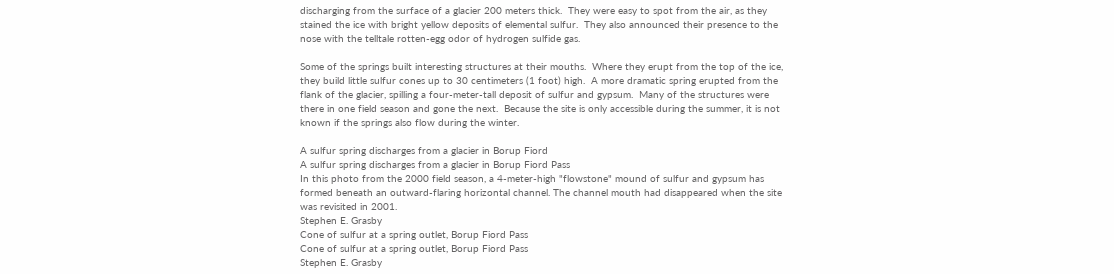discharging from the surface of a glacier 200 meters thick.  They were easy to spot from the air, as they stained the ice with bright yellow deposits of elemental sulfur.  They also announced their presence to the nose with the telltale rotten-egg odor of hydrogen sulfide gas.

Some of the springs built interesting structures at their mouths.  Where they erupt from the top of the ice, they build little sulfur cones up to 30 centimeters (1 foot) high.  A more dramatic spring erupted from the flank of the glacier, spilling a four-meter-tall deposit of sulfur and gypsum.  Many of the structures were there in one field season and gone the next.  Because the site is only accessible during the summer, it is not known if the springs also flow during the winter.

A sulfur spring discharges from a glacier in Borup Fiord
A sulfur spring discharges from a glacier in Borup Fiord Pass
In this photo from the 2000 field season, a 4-meter-high "flowstone" mound of sulfur and gypsum has formed beneath an outward-flaring horizontal channel. The channel mouth had disappeared when the site was revisited in 2001.
Stephen E. Grasby
Cone of sulfur at a spring outlet, Borup Fiord Pass
Cone of sulfur at a spring outlet, Borup Fiord Pass
Stephen E. Grasby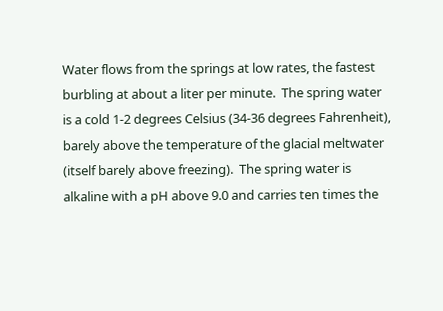Water flows from the springs at low rates, the fastest burbling at about a liter per minute.  The spring water is a cold 1-2 degrees Celsius (34-36 degrees Fahrenheit), barely above the temperature of the glacial meltwater (itself barely above freezing).  The spring water is alkaline with a pH above 9.0 and carries ten times the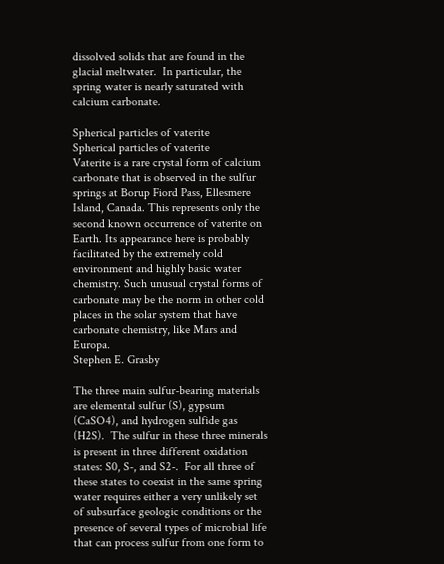dissolved solids that are found in the glacial meltwater.  In particular, the spring water is nearly saturated with calcium carbonate.

Spherical particles of vaterite
Spherical particles of vaterite
Vaterite is a rare crystal form of calcium carbonate that is observed in the sulfur springs at Borup Fiord Pass, Ellesmere Island, Canada. This represents only the second known occurrence of vaterite on Earth. Its appearance here is probably facilitated by the extremely cold environment and highly basic water chemistry. Such unusual crystal forms of carbonate may be the norm in other cold places in the solar system that have carbonate chemistry, like Mars and Europa.
Stephen E. Grasby

The three main sulfur-bearing materials are elemental sulfur (S), gypsum (CaSO4), and hydrogen sulfide gas (H2S).  The sulfur in these three minerals is present in three different oxidation states: S0, S-, and S2-.  For all three of these states to coexist in the same spring water requires either a very unlikely set of subsurface geologic conditions or the presence of several types of microbial life that can process sulfur from one form to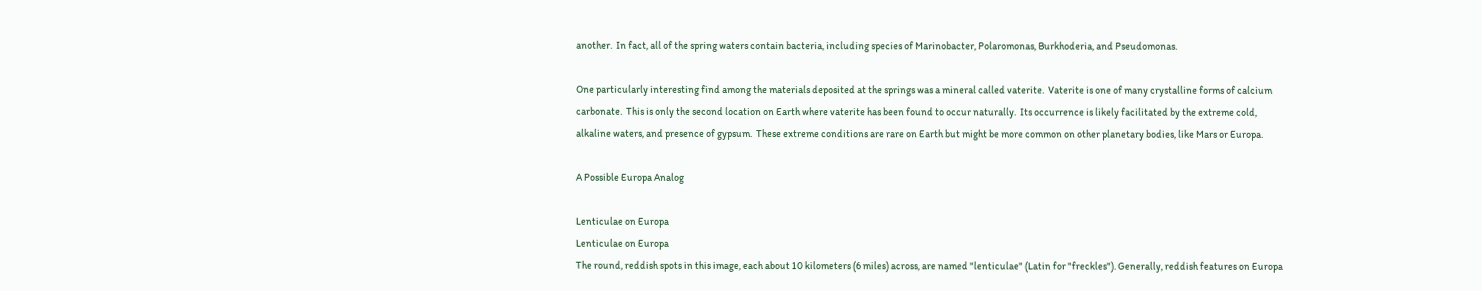another.  In fact, all of the spring waters contain bacteria, including species of Marinobacter, Polaromonas, Burkhoderia, and Pseudomonas.

One particularly interesting find among the materials deposited at the springs was a mineral called vaterite.  Vaterite is one of many crystalline forms of calcium carbonate.  This is only the second location on Earth where vaterite has been found to occur naturally.  Its occurrence is likely facilitated by the extreme cold, alkaline waters, and presence of gypsum.  These extreme conditions are rare on Earth but might be more common on other planetary bodies, like Mars or Europa.

A Possible Europa Analog

Lenticulae on Europa
Lenticulae on Europa
The round, reddish spots in this image, each about 10 kilometers (6 miles) across, are named "lenticulae" (Latin for "freckles"). Generally, reddish features on Europa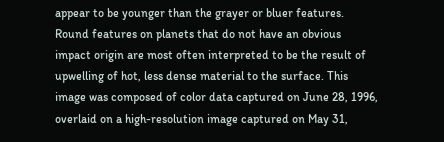appear to be younger than the grayer or bluer features. Round features on planets that do not have an obvious impact origin are most often interpreted to be the result of upwelling of hot, less dense material to the surface. This image was composed of color data captured on June 28, 1996, overlaid on a high-resolution image captured on May 31,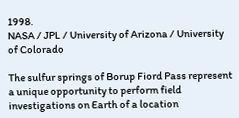1998.
NASA / JPL / University of Arizona / University of Colorado

The sulfur springs of Borup Fiord Pass represent a unique opportunity to perform field investigations on Earth of a location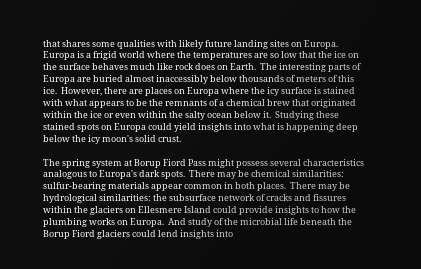that shares some qualities with likely future landing sites on Europa.  Europa is a frigid world where the temperatures are so low that the ice on the surface behaves much like rock does on Earth.  The interesting parts of Europa are buried almost inaccessibly below thousands of meters of this ice.  However, there are places on Europa where the icy surface is stained with what appears to be the remnants of a chemical brew that originated within the ice or even within the salty ocean below it.  Studying these stained spots on Europa could yield insights into what is happening deep below the icy moon's solid crust.

The spring system at Borup Fiord Pass might possess several characteristics analogous to Europa's dark spots.  There may be chemical similarities: sulfur-bearing materials appear common in both places.  There may be hydrological similarities: the subsurface network of cracks and fissures within the glaciers on Ellesmere Island could provide insights to how the plumbing works on Europa.  And study of the microbial life beneath the Borup Fiord glaciers could lend insights into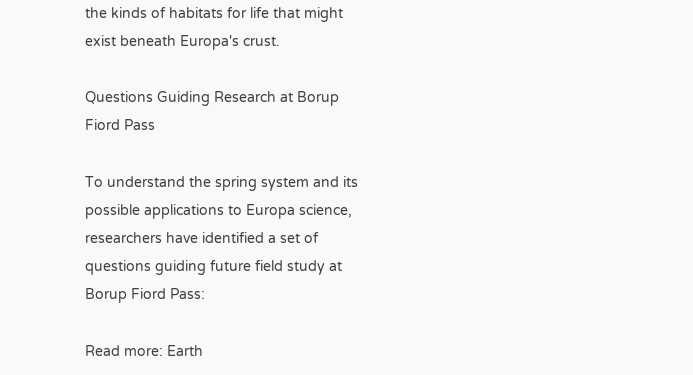the kinds of habitats for life that might exist beneath Europa's crust.

Questions Guiding Research at Borup Fiord Pass

To understand the spring system and its possible applications to Europa science, researchers have identified a set of questions guiding future field study at Borup Fiord Pass:

Read more: Earth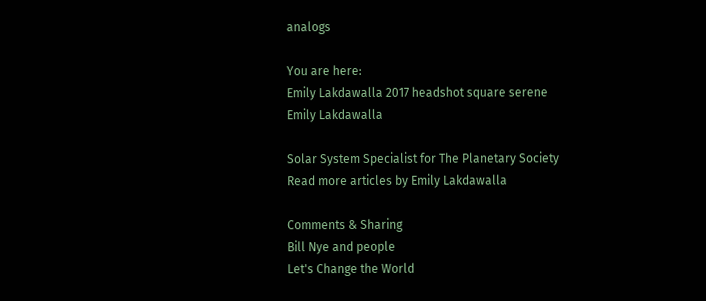analogs

You are here:
Emily Lakdawalla 2017 headshot square serene
Emily Lakdawalla

Solar System Specialist for The Planetary Society
Read more articles by Emily Lakdawalla

Comments & Sharing
Bill Nye and people
Let's Change the World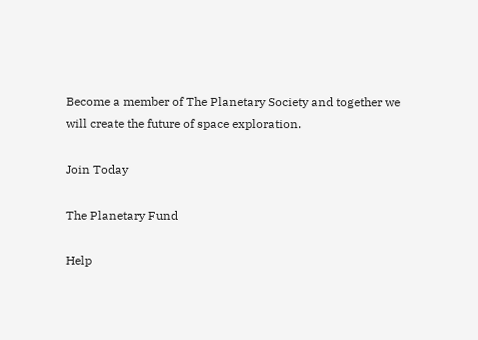Become a member of The Planetary Society and together we will create the future of space exploration.

Join Today

The Planetary Fund

Help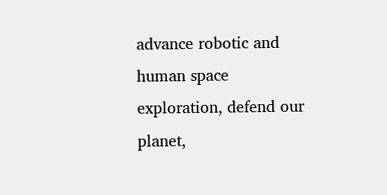advance robotic and human space exploration, defend our planet,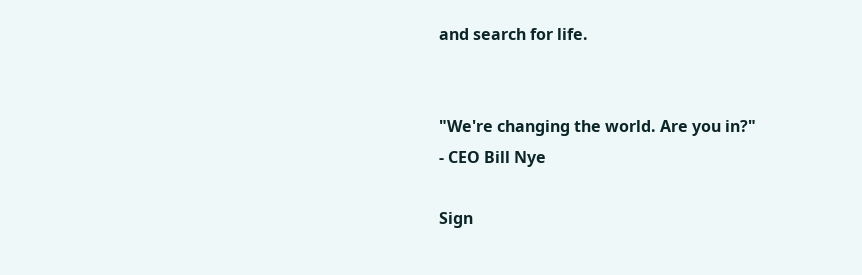and search for life.


"We're changing the world. Are you in?"
- CEO Bill Nye

Sign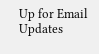Up for Email Updates